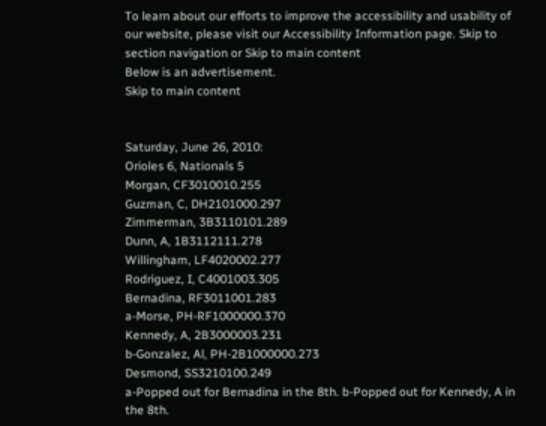To learn about our efforts to improve the accessibility and usability of our website, please visit our Accessibility Information page. Skip to section navigation or Skip to main content
Below is an advertisement.
Skip to main content


Saturday, June 26, 2010:
Orioles 6, Nationals 5
Morgan, CF3010010.255
Guzman, C, DH2101000.297
Zimmerman, 3B3110101.289
Dunn, A, 1B3112111.278
Willingham, LF4020002.277
Rodriguez, I, C4001003.305
Bernadina, RF3011001.283
a-Morse, PH-RF1000000.370
Kennedy, A, 2B3000003.231
b-Gonzalez, Al, PH-2B1000000.273
Desmond, SS3210100.249
a-Popped out for Bernadina in the 8th. b-Popped out for Kennedy, A in the 8th.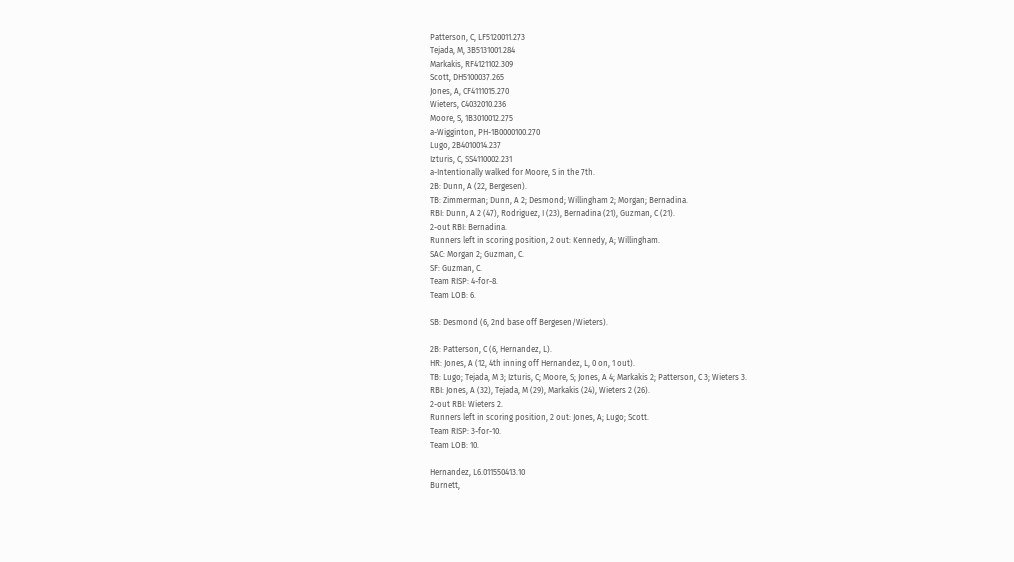Patterson, C, LF5120011.273
Tejada, M, 3B5131001.284
Markakis, RF4121102.309
Scott, DH5100037.265
Jones, A, CF4111015.270
Wieters, C4032010.236
Moore, S, 1B3010012.275
a-Wigginton, PH-1B0000100.270
Lugo, 2B4010014.237
Izturis, C, SS4110002.231
a-Intentionally walked for Moore, S in the 7th.
2B: Dunn, A (22, Bergesen).
TB: Zimmerman; Dunn, A 2; Desmond; Willingham 2; Morgan; Bernadina.
RBI: Dunn, A 2 (47), Rodriguez, I (23), Bernadina (21), Guzman, C (21).
2-out RBI: Bernadina.
Runners left in scoring position, 2 out: Kennedy, A; Willingham.
SAC: Morgan 2; Guzman, C.
SF: Guzman, C.
Team RISP: 4-for-8.
Team LOB: 6.

SB: Desmond (6, 2nd base off Bergesen/Wieters).

2B: Patterson, C (6, Hernandez, L).
HR: Jones, A (12, 4th inning off Hernandez, L, 0 on, 1 out).
TB: Lugo; Tejada, M 3; Izturis, C; Moore, S; Jones, A 4; Markakis 2; Patterson, C 3; Wieters 3.
RBI: Jones, A (32), Tejada, M (29), Markakis (24), Wieters 2 (26).
2-out RBI: Wieters 2.
Runners left in scoring position, 2 out: Jones, A; Lugo; Scott.
Team RISP: 3-for-10.
Team LOB: 10.

Hernandez, L6.011550413.10
Burnett,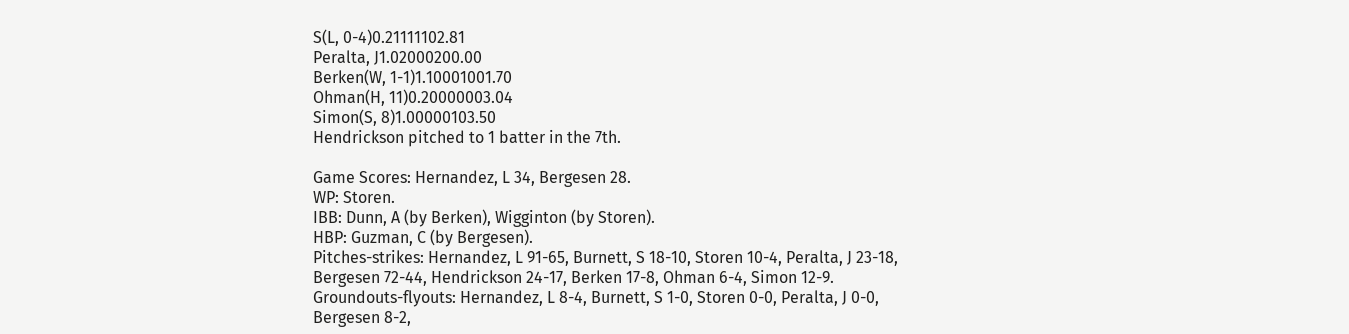S(L, 0-4)0.21111102.81
Peralta, J1.02000200.00
Berken(W, 1-1)1.10001001.70
Ohman(H, 11)0.20000003.04
Simon(S, 8)1.00000103.50
Hendrickson pitched to 1 batter in the 7th.

Game Scores: Hernandez, L 34, Bergesen 28.
WP: Storen.
IBB: Dunn, A (by Berken), Wigginton (by Storen).
HBP: Guzman, C (by Bergesen).
Pitches-strikes: Hernandez, L 91-65, Burnett, S 18-10, Storen 10-4, Peralta, J 23-18, Bergesen 72-44, Hendrickson 24-17, Berken 17-8, Ohman 6-4, Simon 12-9.
Groundouts-flyouts: Hernandez, L 8-4, Burnett, S 1-0, Storen 0-0, Peralta, J 0-0, Bergesen 8-2,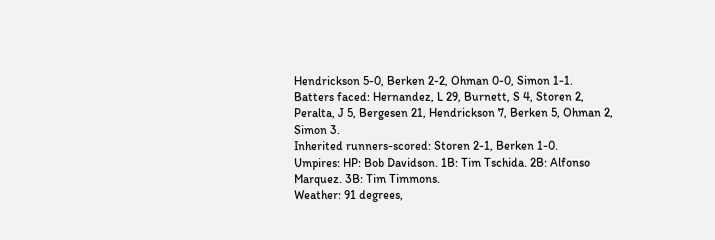Hendrickson 5-0, Berken 2-2, Ohman 0-0, Simon 1-1.
Batters faced: Hernandez, L 29, Burnett, S 4, Storen 2, Peralta, J 5, Bergesen 21, Hendrickson 7, Berken 5, Ohman 2, Simon 3.
Inherited runners-scored: Storen 2-1, Berken 1-0.
Umpires: HP: Bob Davidson. 1B: Tim Tschida. 2B: Alfonso Marquez. 3B: Tim Timmons.
Weather: 91 degrees,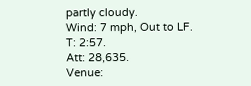partly cloudy.
Wind: 7 mph, Out to LF.
T: 2:57.
Att: 28,635.
Venue: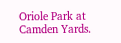Oriole Park at Camden Yards.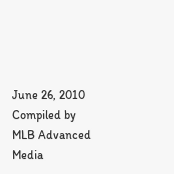June 26, 2010
Compiled by MLB Advanced Media